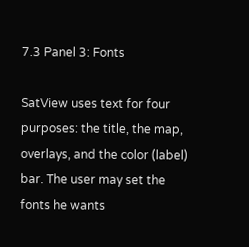7.3 Panel 3: Fonts

SatView uses text for four purposes: the title, the map, overlays, and the color (label) bar. The user may set the fonts he wants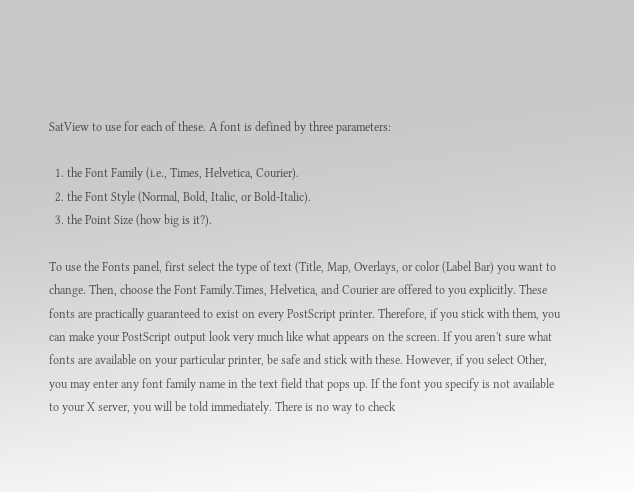SatView to use for each of these. A font is defined by three parameters:

  1. the Font Family (i.e., Times, Helvetica, Courier).
  2. the Font Style (Normal, Bold, Italic, or Bold-Italic).
  3. the Point Size (how big is it?).

To use the Fonts panel, first select the type of text (Title, Map, Overlays, or color (Label Bar) you want to change. Then, choose the Font Family.Times, Helvetica, and Courier are offered to you explicitly. These fonts are practically guaranteed to exist on every PostScript printer. Therefore, if you stick with them, you can make your PostScript output look very much like what appears on the screen. If you aren't sure what fonts are available on your particular printer, be safe and stick with these. However, if you select Other, you may enter any font family name in the text field that pops up. If the font you specify is not available to your X server, you will be told immediately. There is no way to check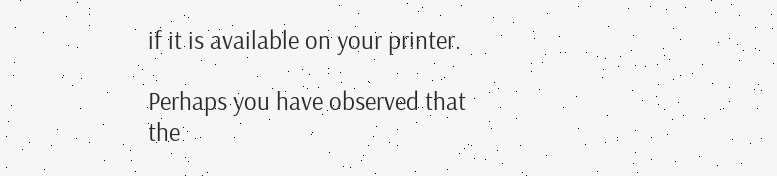if it is available on your printer.

Perhaps you have observed that the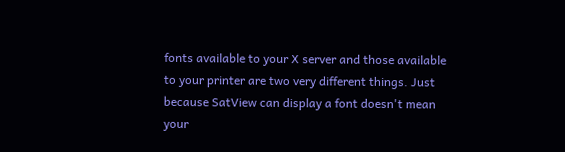fonts available to your X server and those available to your printer are two very different things. Just because SatView can display a font doesn't mean your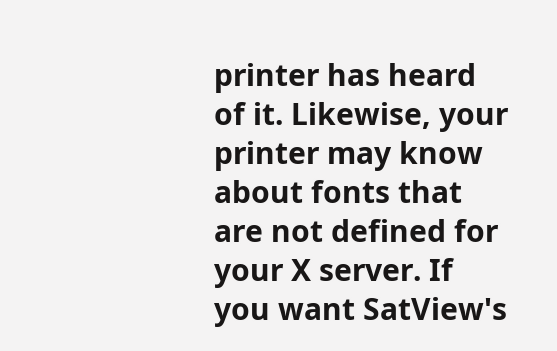printer has heard of it. Likewise, your printer may know about fonts that are not defined for your X server. If you want SatView's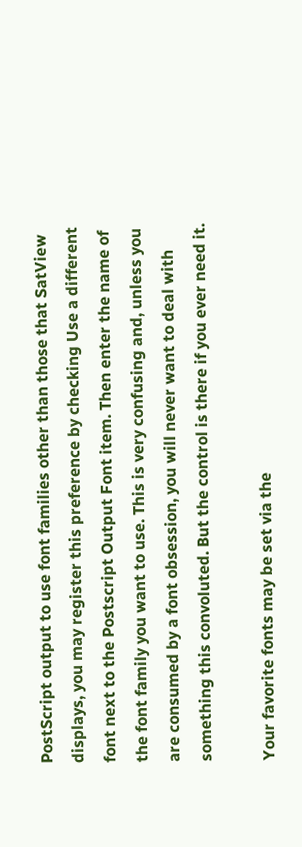PostScript output to use font families other than those that SatView displays, you may register this preference by checking Use a different font next to the Postscript Output Font item. Then enter the name of the font family you want to use. This is very confusing and, unless you are consumed by a font obsession, you will never want to deal with something this convoluted. But the control is there if you ever need it.

Your favorite fonts may be set via the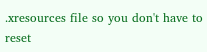.xresources file so you don't have to reset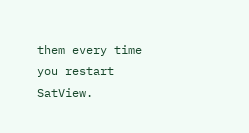them every time you restart SatView.